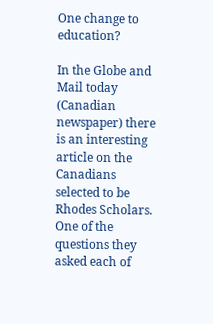One change to education?

In the Globe and Mail today (Canadian newspaper) there is an interesting article on the Canadians selected to be Rhodes Scholars. One of the questions they asked each of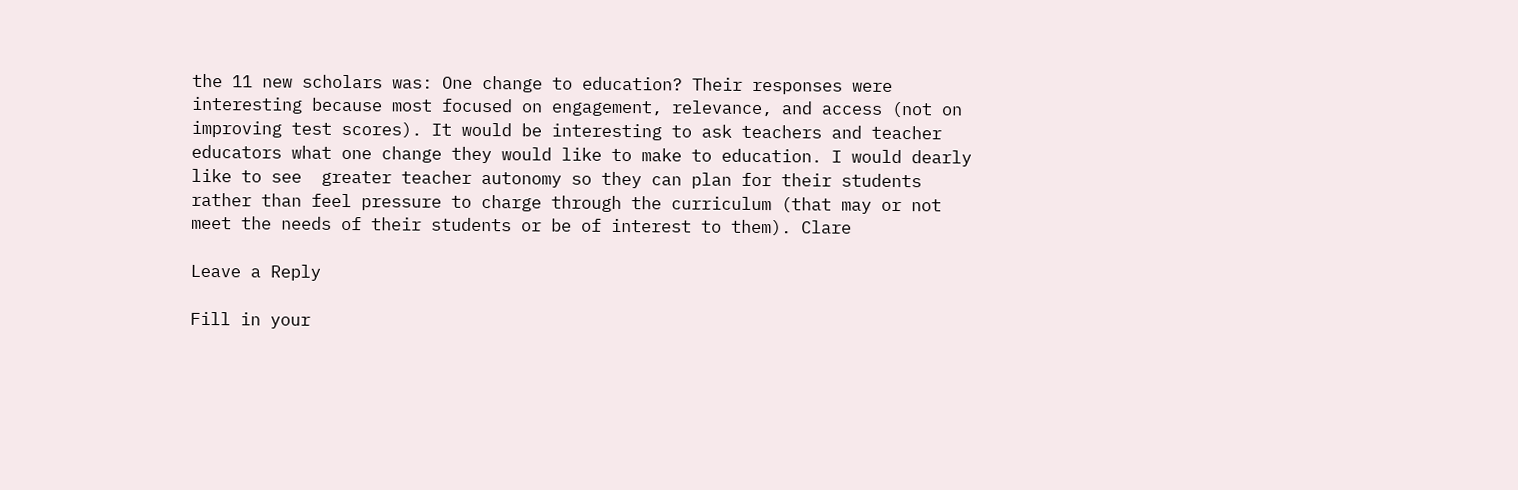the 11 new scholars was: One change to education? Their responses were interesting because most focused on engagement, relevance, and access (not on improving test scores). It would be interesting to ask teachers and teacher educators what one change they would like to make to education. I would dearly like to see  greater teacher autonomy so they can plan for their students rather than feel pressure to charge through the curriculum (that may or not meet the needs of their students or be of interest to them). Clare

Leave a Reply

Fill in your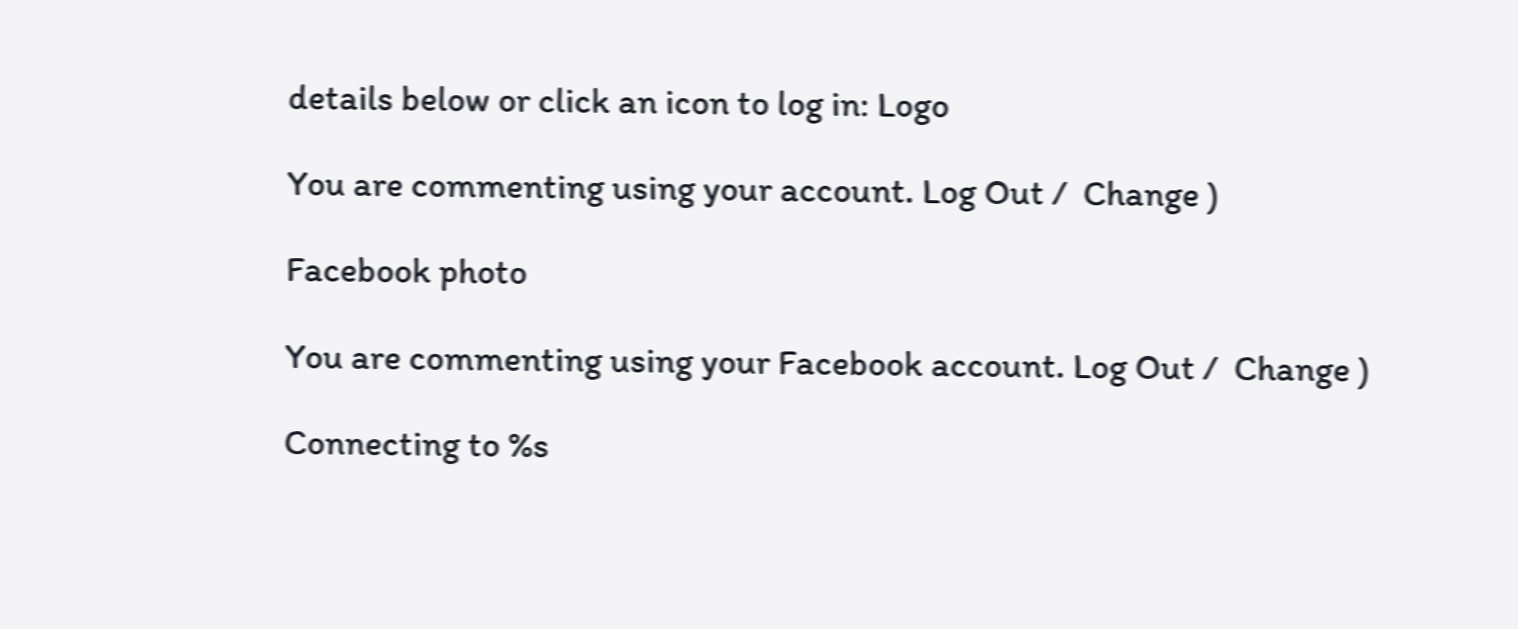details below or click an icon to log in: Logo

You are commenting using your account. Log Out /  Change )

Facebook photo

You are commenting using your Facebook account. Log Out /  Change )

Connecting to %s